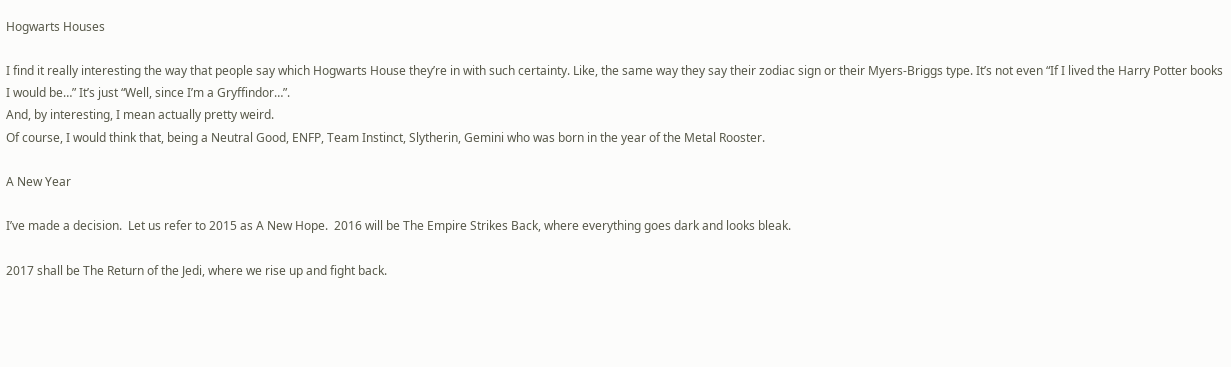Hogwarts Houses

I find it really interesting the way that people say which Hogwarts House they’re in with such certainty. Like, the same way they say their zodiac sign or their Myers-Briggs type. It’s not even “If I lived the Harry Potter books I would be…” It’s just “Well, since I’m a Gryffindor…”.
And, by interesting, I mean actually pretty weird.
Of course, I would think that, being a Neutral Good, ENFP, Team Instinct, Slytherin, Gemini who was born in the year of the Metal Rooster.

A New Year

I’ve made a decision.  Let us refer to 2015 as A New Hope.  2016 will be The Empire Strikes Back, where everything goes dark and looks bleak.

2017 shall be The Return of the Jedi, where we rise up and fight back.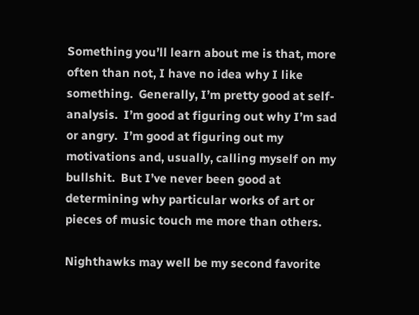Something you’ll learn about me is that, more often than not, I have no idea why I like something.  Generally, I’m pretty good at self-analysis.  I’m good at figuring out why I’m sad or angry.  I’m good at figuring out my motivations and, usually, calling myself on my bullshit.  But I’ve never been good at determining why particular works of art or pieces of music touch me more than others.

Nighthawks may well be my second favorite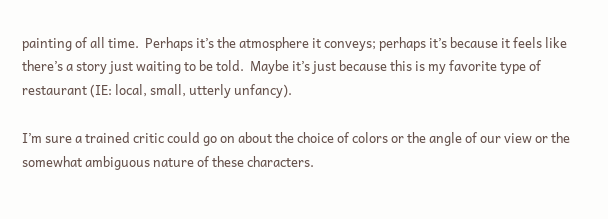painting of all time.  Perhaps it’s the atmosphere it conveys; perhaps it’s because it feels like there’s a story just waiting to be told.  Maybe it’s just because this is my favorite type of restaurant (IE: local, small, utterly unfancy).

I’m sure a trained critic could go on about the choice of colors or the angle of our view or the somewhat ambiguous nature of these characters.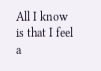All I know is that I feel a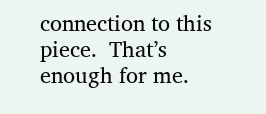connection to this piece.  That’s enough for me.